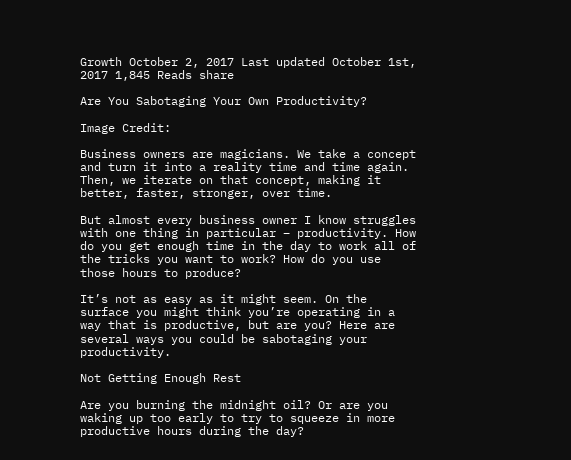Growth October 2, 2017 Last updated October 1st, 2017 1,845 Reads share

Are You Sabotaging Your Own Productivity?

Image Credit:

Business owners are magicians. We take a concept and turn it into a reality time and time again. Then, we iterate on that concept, making it better, faster, stronger, over time.

But almost every business owner I know struggles with one thing in particular – productivity. How do you get enough time in the day to work all of the tricks you want to work? How do you use those hours to produce?

It’s not as easy as it might seem. On the surface you might think you’re operating in a way that is productive, but are you? Here are several ways you could be sabotaging your productivity.

Not Getting Enough Rest

Are you burning the midnight oil? Or are you waking up too early to try to squeeze in more productive hours during the day?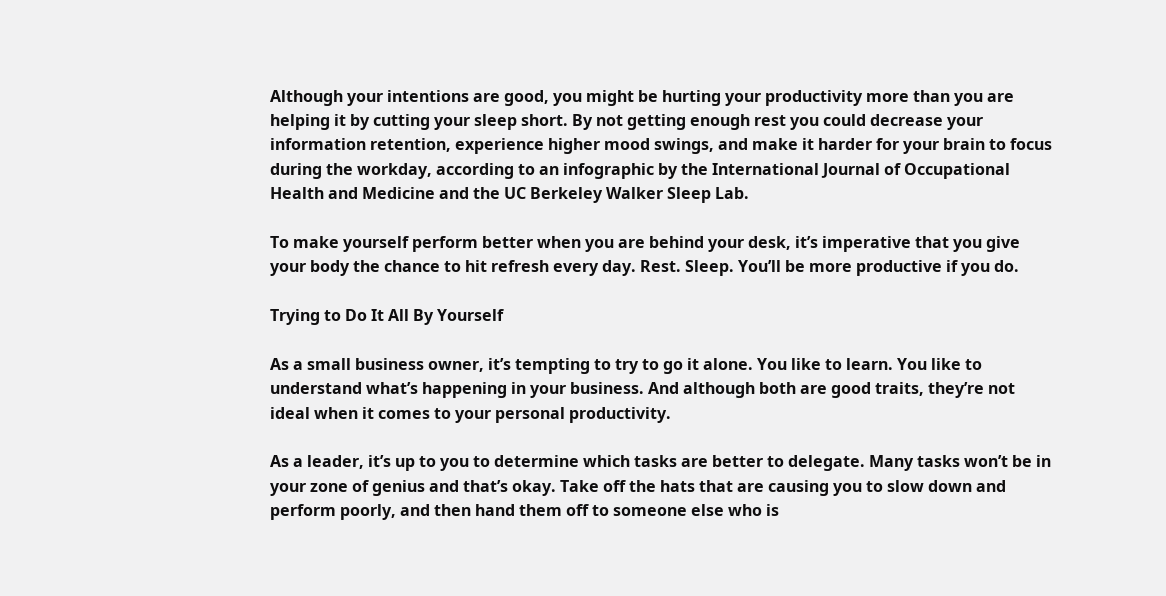Although your intentions are good, you might be hurting your productivity more than you are helping it by cutting your sleep short. By not getting enough rest you could decrease your information retention, experience higher mood swings, and make it harder for your brain to focus during the workday, according to an infographic by the International Journal of Occupational Health and Medicine and the UC Berkeley Walker Sleep Lab.

To make yourself perform better when you are behind your desk, it’s imperative that you give your body the chance to hit refresh every day. Rest. Sleep. You’ll be more productive if you do.

Trying to Do It All By Yourself

As a small business owner, it’s tempting to try to go it alone. You like to learn. You like to understand what’s happening in your business. And although both are good traits, they’re not ideal when it comes to your personal productivity.

As a leader, it’s up to you to determine which tasks are better to delegate. Many tasks won’t be in your zone of genius and that’s okay. Take off the hats that are causing you to slow down and perform poorly, and then hand them off to someone else who is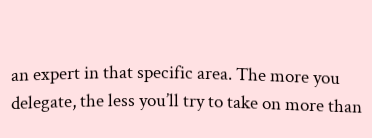an expert in that specific area. The more you delegate, the less you’ll try to take on more than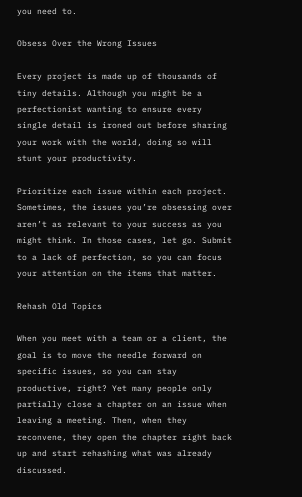you need to.

Obsess Over the Wrong Issues

Every project is made up of thousands of tiny details. Although you might be a perfectionist wanting to ensure every single detail is ironed out before sharing your work with the world, doing so will stunt your productivity.

Prioritize each issue within each project. Sometimes, the issues you’re obsessing over aren’t as relevant to your success as you might think. In those cases, let go. Submit to a lack of perfection, so you can focus your attention on the items that matter.

Rehash Old Topics

When you meet with a team or a client, the goal is to move the needle forward on specific issues, so you can stay productive, right? Yet many people only partially close a chapter on an issue when leaving a meeting. Then, when they reconvene, they open the chapter right back up and start rehashing what was already discussed.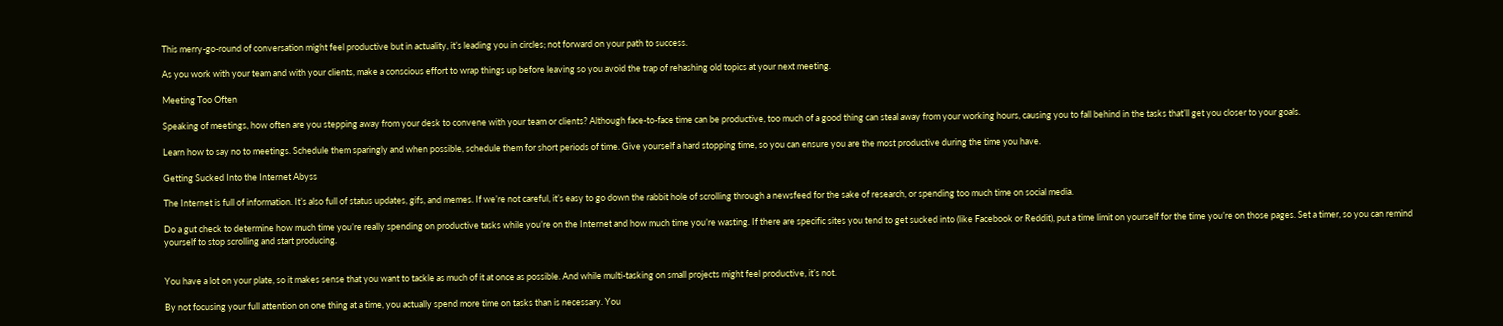This merry-go-round of conversation might feel productive but in actuality, it’s leading you in circles; not forward on your path to success.

As you work with your team and with your clients, make a conscious effort to wrap things up before leaving so you avoid the trap of rehashing old topics at your next meeting.

Meeting Too Often

Speaking of meetings, how often are you stepping away from your desk to convene with your team or clients? Although face-to-face time can be productive, too much of a good thing can steal away from your working hours, causing you to fall behind in the tasks that’ll get you closer to your goals.

Learn how to say no to meetings. Schedule them sparingly and when possible, schedule them for short periods of time. Give yourself a hard stopping time, so you can ensure you are the most productive during the time you have.

Getting Sucked Into the Internet Abyss

The Internet is full of information. It’s also full of status updates, gifs, and memes. If we’re not careful, it’s easy to go down the rabbit hole of scrolling through a newsfeed for the sake of research, or spending too much time on social media.

Do a gut check to determine how much time you’re really spending on productive tasks while you’re on the Internet and how much time you’re wasting. If there are specific sites you tend to get sucked into (like Facebook or Reddit), put a time limit on yourself for the time you’re on those pages. Set a timer, so you can remind yourself to stop scrolling and start producing.


You have a lot on your plate, so it makes sense that you want to tackle as much of it at once as possible. And while multi-tasking on small projects might feel productive, it’s not.

By not focusing your full attention on one thing at a time, you actually spend more time on tasks than is necessary. You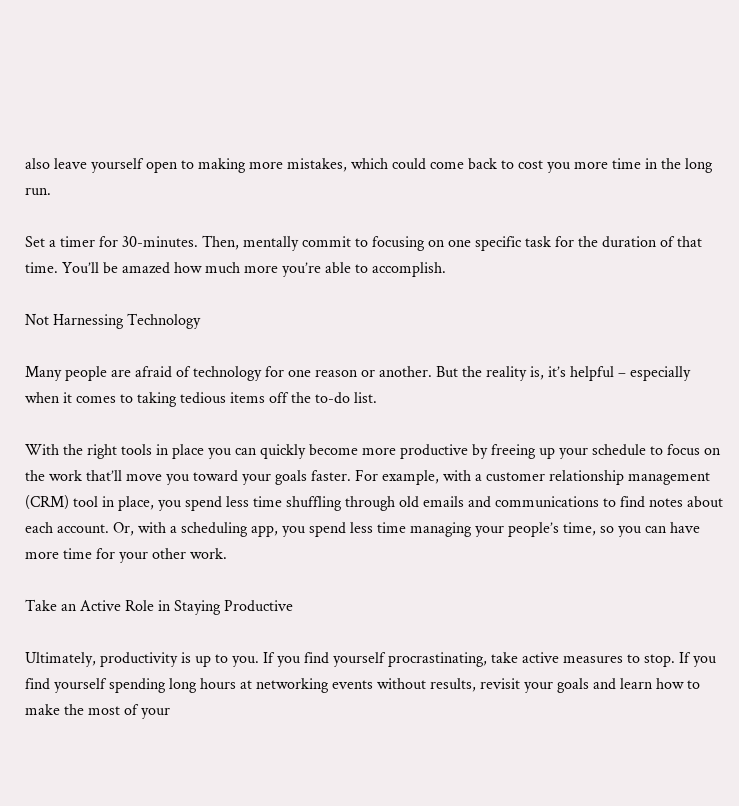also leave yourself open to making more mistakes, which could come back to cost you more time in the long run.

Set a timer for 30-minutes. Then, mentally commit to focusing on one specific task for the duration of that time. You’ll be amazed how much more you’re able to accomplish.

Not Harnessing Technology

Many people are afraid of technology for one reason or another. But the reality is, it’s helpful – especially when it comes to taking tedious items off the to-do list.

With the right tools in place you can quickly become more productive by freeing up your schedule to focus on the work that’ll move you toward your goals faster. For example, with a customer relationship management (CRM) tool in place, you spend less time shuffling through old emails and communications to find notes about each account. Or, with a scheduling app, you spend less time managing your people’s time, so you can have more time for your other work.

Take an Active Role in Staying Productive

Ultimately, productivity is up to you. If you find yourself procrastinating, take active measures to stop. If you find yourself spending long hours at networking events without results, revisit your goals and learn how to make the most of your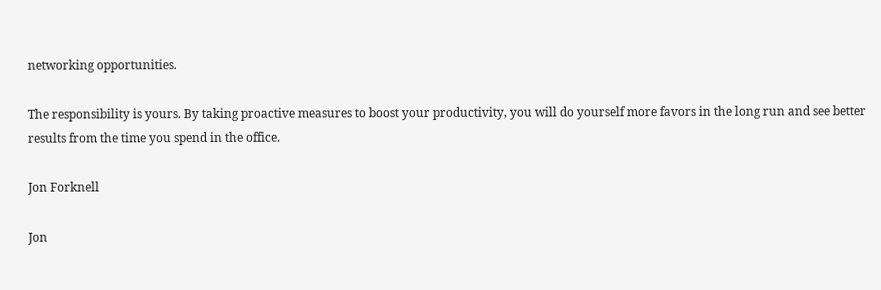networking opportunities.

The responsibility is yours. By taking proactive measures to boost your productivity, you will do yourself more favors in the long run and see better results from the time you spend in the office.

Jon Forknell

Jon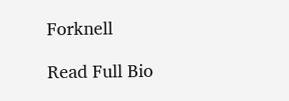Forknell

Read Full Bio